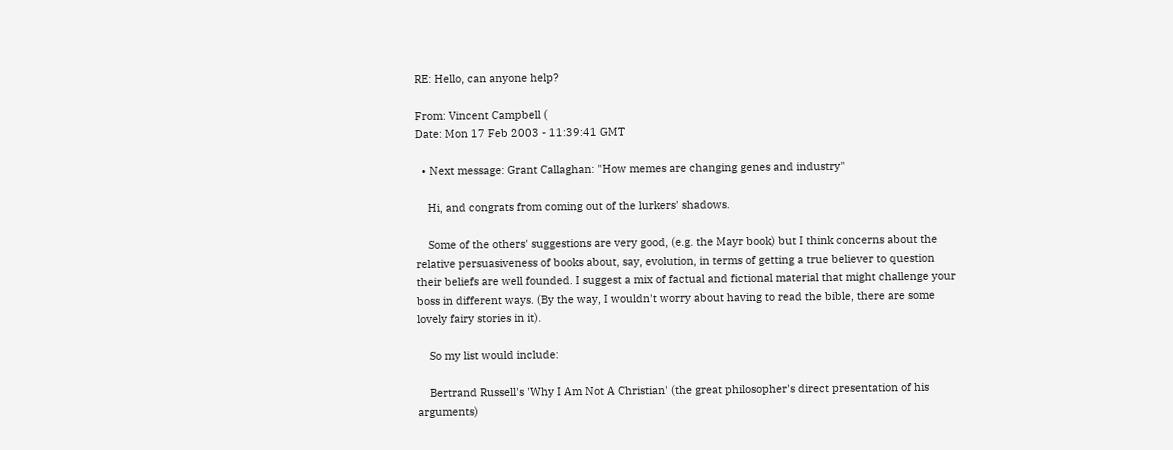RE: Hello, can anyone help?

From: Vincent Campbell (
Date: Mon 17 Feb 2003 - 11:39:41 GMT

  • Next message: Grant Callaghan: "How memes are changing genes and industry"

    Hi, and congrats from coming out of the lurkers' shadows.

    Some of the others' suggestions are very good, (e.g. the Mayr book) but I think concerns about the relative persuasiveness of books about, say, evolution, in terms of getting a true believer to question their beliefs are well founded. I suggest a mix of factual and fictional material that might challenge your boss in different ways. (By the way, I wouldn't worry about having to read the bible, there are some lovely fairy stories in it).

    So my list would include:

    Bertrand Russell's 'Why I Am Not A Christian' (the great philosopher's direct presentation of his arguments)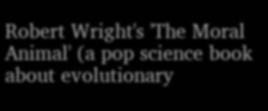Robert Wright's 'The Moral Animal' (a pop science book about evolutionary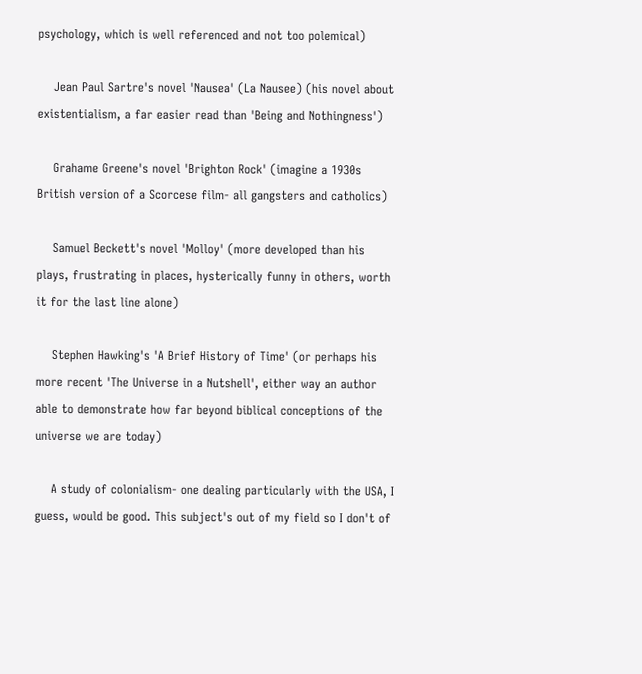psychology, which is well referenced and not too polemical)

    Jean Paul Sartre's novel 'Nausea' (La Nausee) (his novel about existentialism, a far easier read than 'Being and Nothingness')

    Grahame Greene's novel 'Brighton Rock' (imagine a 1930s British version of a Scorcese film- all gangsters and catholics)

    Samuel Beckett's novel 'Molloy' (more developed than his plays, frustrating in places, hysterically funny in others, worth it for the last line alone)

    Stephen Hawking's 'A Brief History of Time' (or perhaps his more recent 'The Universe in a Nutshell', either way an author able to demonstrate how far beyond biblical conceptions of the universe we are today)

    A study of colonialism- one dealing particularly with the USA, I guess, would be good. This subject's out of my field so I don't of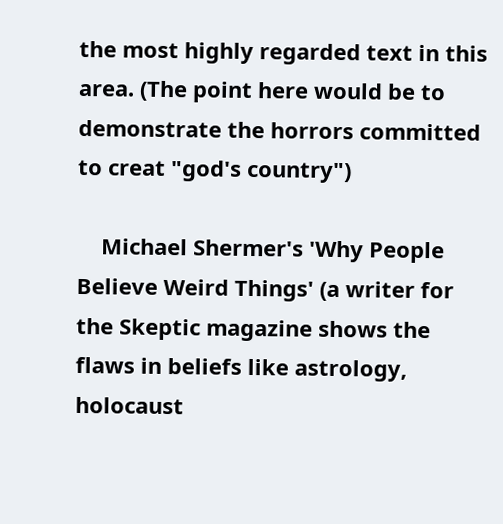the most highly regarded text in this area. (The point here would be to demonstrate the horrors committed to creat "god's country")

    Michael Shermer's 'Why People Believe Weird Things' (a writer for the Skeptic magazine shows the flaws in beliefs like astrology, holocaust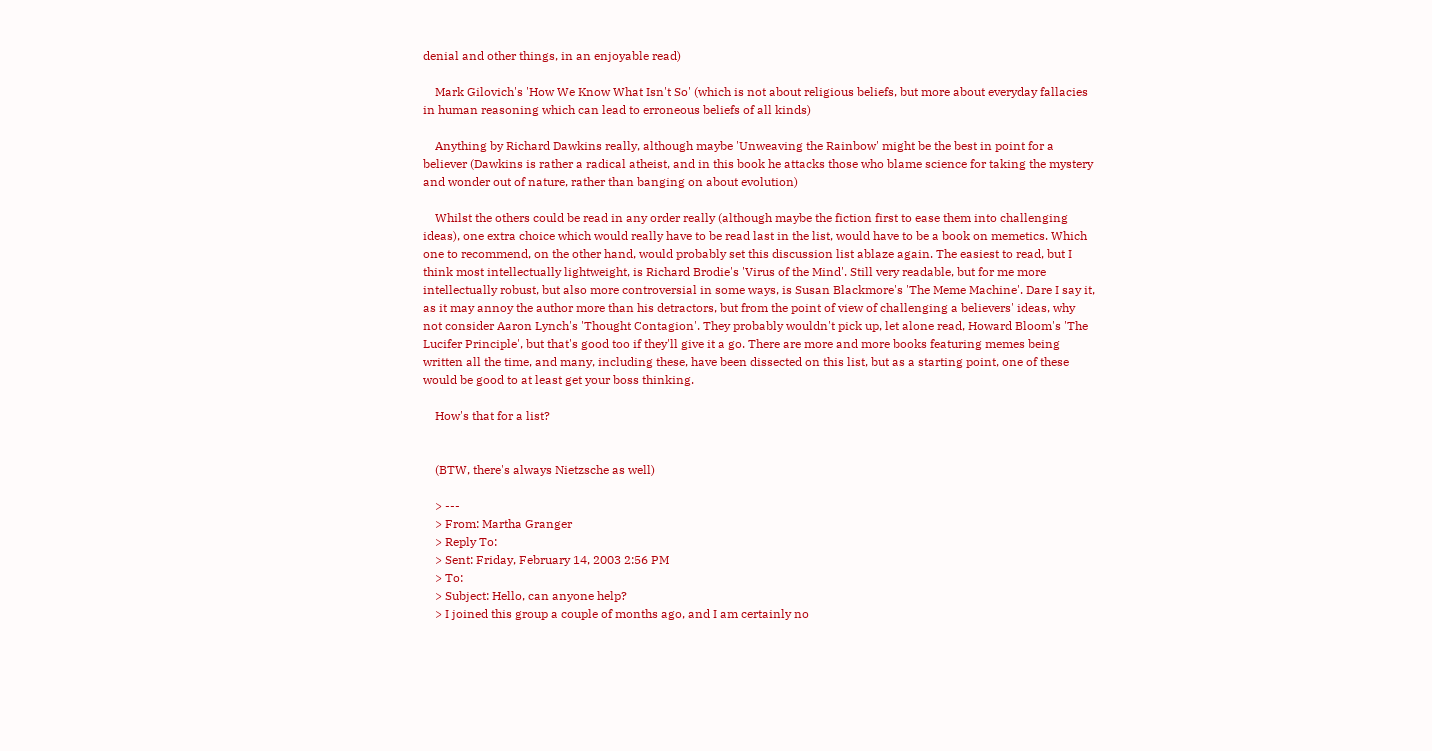denial and other things, in an enjoyable read)

    Mark Gilovich's 'How We Know What Isn't So' (which is not about religious beliefs, but more about everyday fallacies in human reasoning which can lead to erroneous beliefs of all kinds)

    Anything by Richard Dawkins really, although maybe 'Unweaving the Rainbow' might be the best in point for a believer (Dawkins is rather a radical atheist, and in this book he attacks those who blame science for taking the mystery and wonder out of nature, rather than banging on about evolution)

    Whilst the others could be read in any order really (although maybe the fiction first to ease them into challenging ideas), one extra choice which would really have to be read last in the list, would have to be a book on memetics. Which one to recommend, on the other hand, would probably set this discussion list ablaze again. The easiest to read, but I think most intellectually lightweight, is Richard Brodie's 'Virus of the Mind'. Still very readable, but for me more intellectually robust, but also more controversial in some ways, is Susan Blackmore's 'The Meme Machine'. Dare I say it, as it may annoy the author more than his detractors, but from the point of view of challenging a believers' ideas, why not consider Aaron Lynch's 'Thought Contagion'. They probably wouldn't pick up, let alone read, Howard Bloom's 'The Lucifer Principle', but that's good too if they'll give it a go. There are more and more books featuring memes being written all the time, and many, including these, have been dissected on this list, but as a starting point, one of these would be good to at least get your boss thinking.

    How's that for a list?


    (BTW, there's always Nietzsche as well)

    > ---
    > From: Martha Granger
    > Reply To:
    > Sent: Friday, February 14, 2003 2:56 PM
    > To:
    > Subject: Hello, can anyone help?
    > I joined this group a couple of months ago, and I am certainly no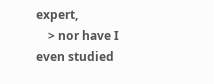expert,
    > nor have I even studied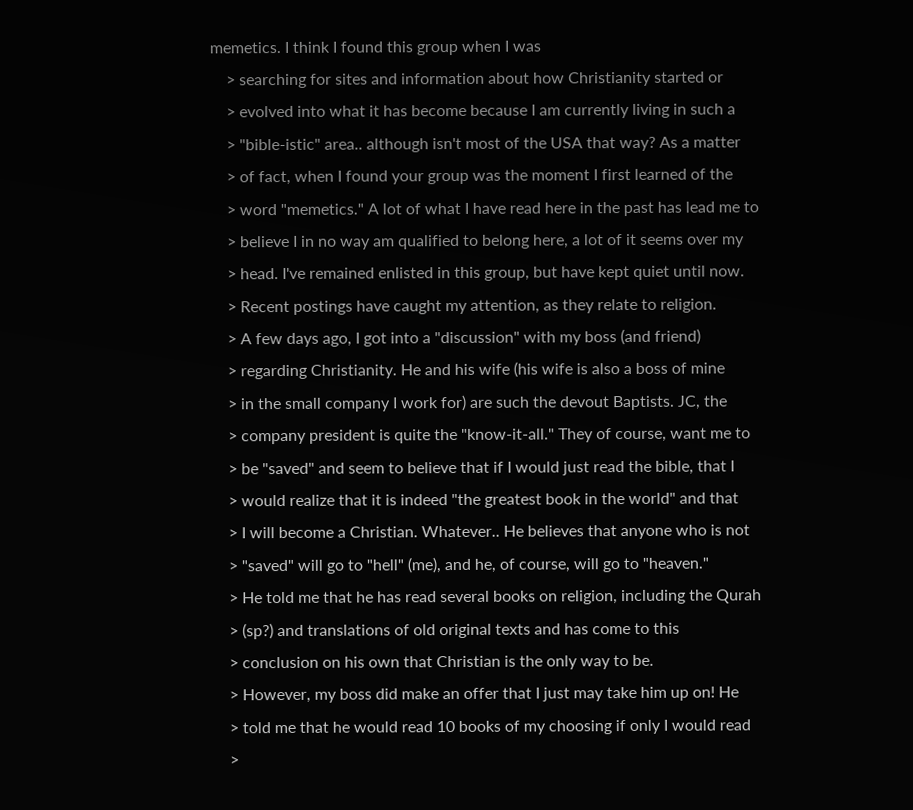memetics. I think I found this group when I was
    > searching for sites and information about how Christianity started or
    > evolved into what it has become because I am currently living in such a
    > "bible-istic" area.. although isn't most of the USA that way? As a matter
    > of fact, when I found your group was the moment I first learned of the
    > word "memetics." A lot of what I have read here in the past has lead me to
    > believe I in no way am qualified to belong here, a lot of it seems over my
    > head. I've remained enlisted in this group, but have kept quiet until now.
    > Recent postings have caught my attention, as they relate to religion.
    > A few days ago, I got into a "discussion" with my boss (and friend)
    > regarding Christianity. He and his wife (his wife is also a boss of mine
    > in the small company I work for) are such the devout Baptists. JC, the
    > company president is quite the "know-it-all." They of course, want me to
    > be "saved" and seem to believe that if I would just read the bible, that I
    > would realize that it is indeed "the greatest book in the world" and that
    > I will become a Christian. Whatever.. He believes that anyone who is not
    > "saved" will go to "hell" (me), and he, of course, will go to "heaven."
    > He told me that he has read several books on religion, including the Qurah
    > (sp?) and translations of old original texts and has come to this
    > conclusion on his own that Christian is the only way to be.
    > However, my boss did make an offer that I just may take him up on! He
    > told me that he would read 10 books of my choosing if only I would read
    >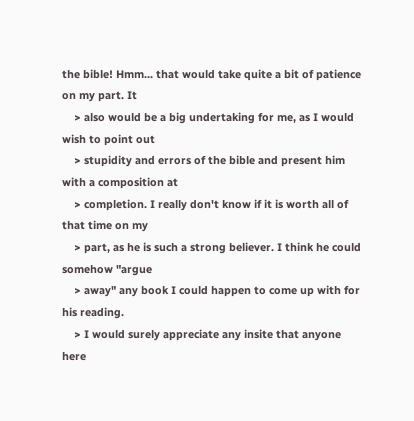the bible! Hmm... that would take quite a bit of patience on my part. It
    > also would be a big undertaking for me, as I would wish to point out
    > stupidity and errors of the bible and present him with a composition at
    > completion. I really don't know if it is worth all of that time on my
    > part, as he is such a strong believer. I think he could somehow "argue
    > away" any book I could happen to come up with for his reading.
    > I would surely appreciate any insite that anyone here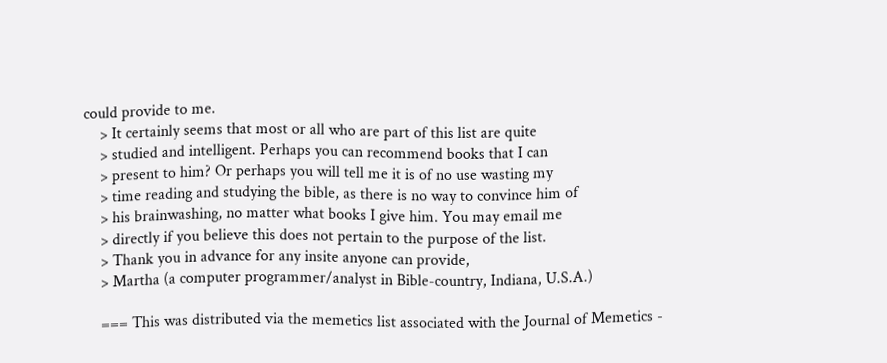could provide to me.
    > It certainly seems that most or all who are part of this list are quite
    > studied and intelligent. Perhaps you can recommend books that I can
    > present to him? Or perhaps you will tell me it is of no use wasting my
    > time reading and studying the bible, as there is no way to convince him of
    > his brainwashing, no matter what books I give him. You may email me
    > directly if you believe this does not pertain to the purpose of the list.
    > Thank you in advance for any insite anyone can provide,
    > Martha (a computer programmer/analyst in Bible-country, Indiana, U.S.A.)

    === This was distributed via the memetics list associated with the Journal of Memetics -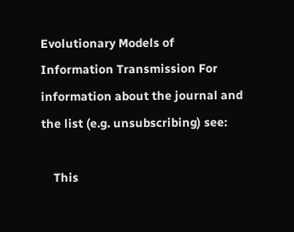Evolutionary Models of Information Transmission For information about the journal and the list (e.g. unsubscribing) see:

    This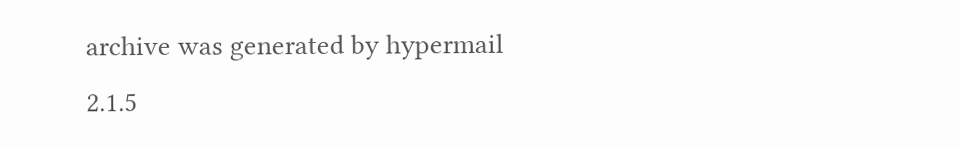archive was generated by hypermail 2.1.5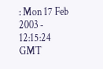: Mon 17 Feb 2003 - 12:15:24 GMT